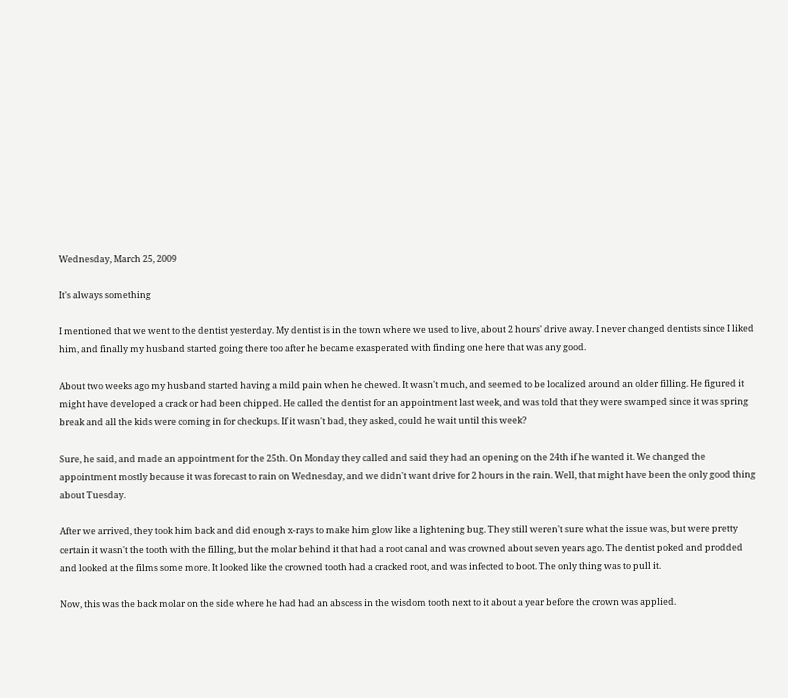Wednesday, March 25, 2009

It's always something

I mentioned that we went to the dentist yesterday. My dentist is in the town where we used to live, about 2 hours' drive away. I never changed dentists since I liked him, and finally my husband started going there too after he became exasperated with finding one here that was any good.

About two weeks ago my husband started having a mild pain when he chewed. It wasn't much, and seemed to be localized around an older filling. He figured it might have developed a crack or had been chipped. He called the dentist for an appointment last week, and was told that they were swamped since it was spring break and all the kids were coming in for checkups. If it wasn't bad, they asked, could he wait until this week?

Sure, he said, and made an appointment for the 25th. On Monday they called and said they had an opening on the 24th if he wanted it. We changed the appointment mostly because it was forecast to rain on Wednesday, and we didn't want drive for 2 hours in the rain. Well, that might have been the only good thing about Tuesday.

After we arrived, they took him back and did enough x-rays to make him glow like a lightening bug. They still weren't sure what the issue was, but were pretty certain it wasn't the tooth with the filling, but the molar behind it that had a root canal and was crowned about seven years ago. The dentist poked and prodded and looked at the films some more. It looked like the crowned tooth had a cracked root, and was infected to boot. The only thing was to pull it.

Now, this was the back molar on the side where he had had an abscess in the wisdom tooth next to it about a year before the crown was applied.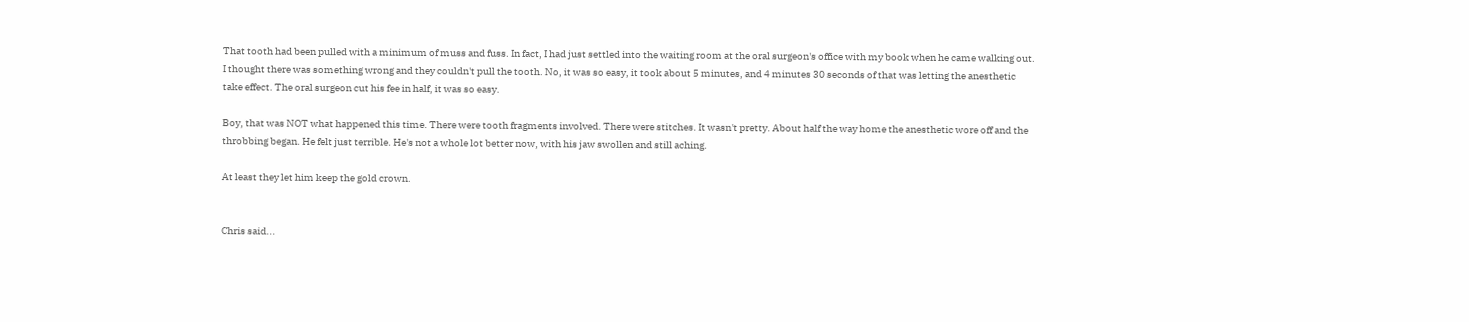That tooth had been pulled with a minimum of muss and fuss. In fact, I had just settled into the waiting room at the oral surgeon's office with my book when he came walking out. I thought there was something wrong and they couldn't pull the tooth. No, it was so easy, it took about 5 minutes, and 4 minutes 30 seconds of that was letting the anesthetic take effect. The oral surgeon cut his fee in half, it was so easy.

Boy, that was NOT what happened this time. There were tooth fragments involved. There were stitches. It wasn't pretty. About half the way home the anesthetic wore off and the throbbing began. He felt just terrible. He's not a whole lot better now, with his jaw swollen and still aching.

At least they let him keep the gold crown.


Chris said...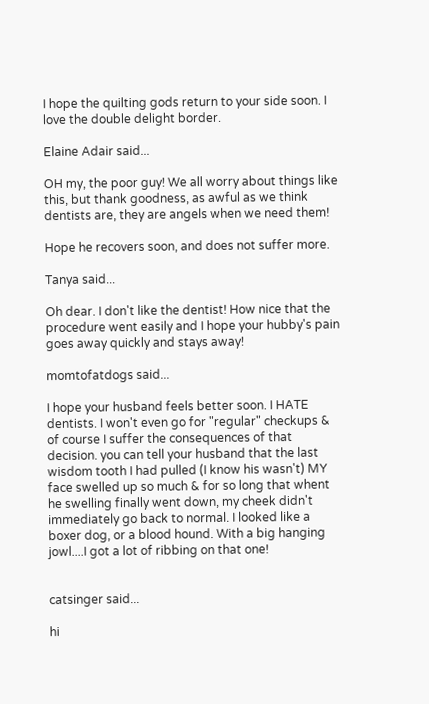I hope the quilting gods return to your side soon. I love the double delight border.

Elaine Adair said...

OH my, the poor guy! We all worry about things like this, but thank goodness, as awful as we think dentists are, they are angels when we need them!

Hope he recovers soon, and does not suffer more.

Tanya said...

Oh dear. I don't like the dentist! How nice that the procedure went easily and I hope your hubby's pain goes away quickly and stays away!

momtofatdogs said...

I hope your husband feels better soon. I HATE dentists. I won't even go for "regular" checkups & of course I suffer the consequences of that decision. you can tell your husband that the last wisdom tooth I had pulled (I know his wasn't) MY face swelled up so much & for so long that whent he swelling finally went down, my cheek didn't immediately go back to normal. I looked like a boxer dog, or a blood hound. With a big hanging jowl....I got a lot of ribbing on that one!


catsinger said...

hi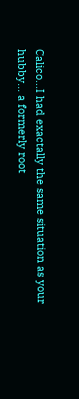Calico...I had exactally the same situation as your hubby... a formerly root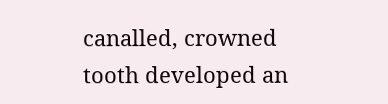canalled, crowned tooth developed an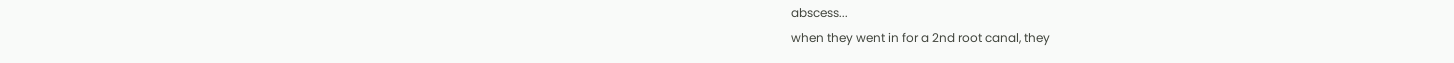abscess...
when they went in for a 2nd root canal, they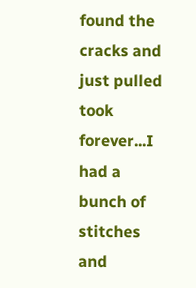found the cracks and just pulled took forever...I had a bunch of stitches and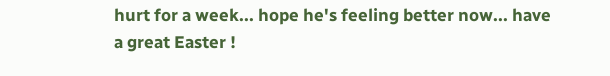hurt for a week... hope he's feeling better now... have a great Easter !